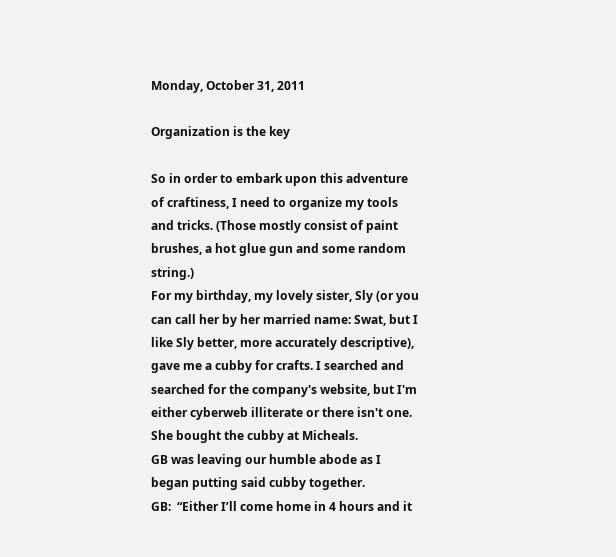Monday, October 31, 2011

Organization is the key

So in order to embark upon this adventure of craftiness, I need to organize my tools and tricks. (Those mostly consist of paint brushes, a hot glue gun and some random string.)
For my birthday, my lovely sister, Sly (or you can call her by her married name: Swat, but I like Sly better, more accurately descriptive),  gave me a cubby for crafts. I searched and searched for the company's website, but I'm either cyberweb illiterate or there isn't one. She bought the cubby at Micheals.
GB was leaving our humble abode as I began putting said cubby together.
GB:  “Either I’ll come home in 4 hours and it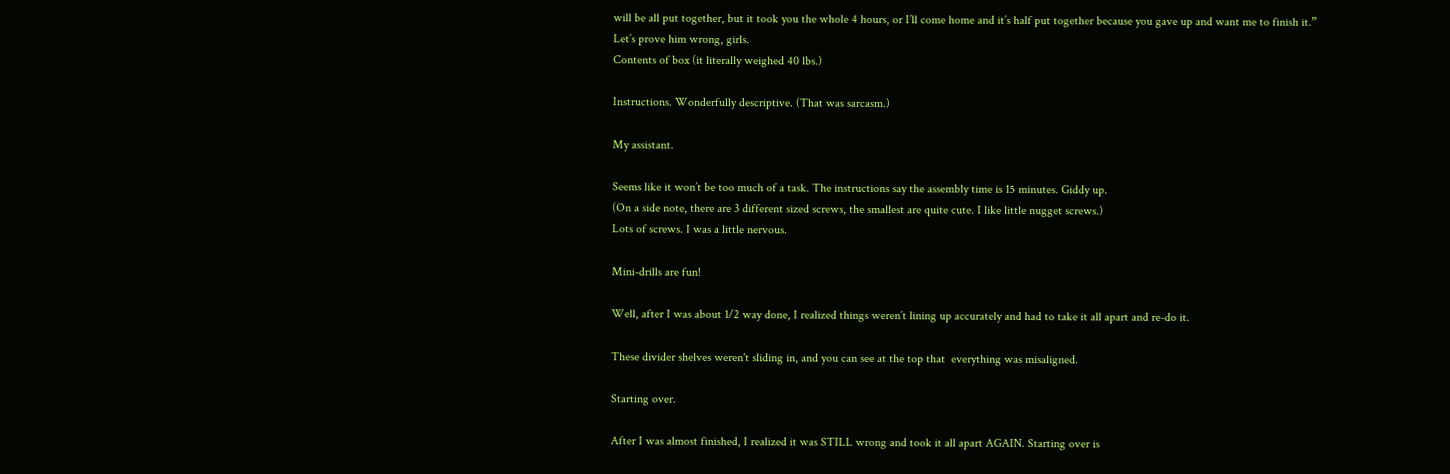will be all put together, but it took you the whole 4 hours, or I’ll come home and it’s half put together because you gave up and want me to finish it.”
Let’s prove him wrong, girls.
Contents of box (it literally weighed 40 lbs.)

Instructions. Wonderfully descriptive. (That was sarcasm.)

My assistant.

Seems like it won’t be too much of a task. The instructions say the assembly time is 15 minutes. Giddy up.
(On a side note, there are 3 different sized screws, the smallest are quite cute. I like little nugget screws.)
Lots of screws. I was a little nervous.

Mini-drills are fun!

Well, after I was about 1/2 way done, I realized things weren’t lining up accurately and had to take it all apart and re-do it.

These divider shelves weren't sliding in, and you can see at the top that  everything was misaligned.

Starting over.

After I was almost finished, I realized it was STILL wrong and took it all apart AGAIN. Starting over is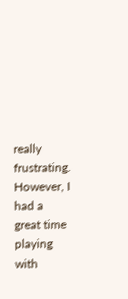really frustrating. However, I had a great time playing with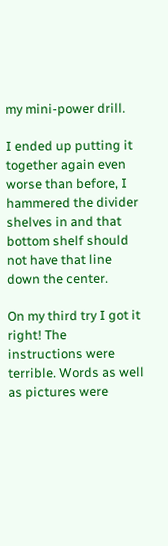my mini-power drill.

I ended up putting it together again even worse than before, I hammered the divider shelves in and that bottom shelf should not have that line down the center.

On my third try I got it right! The instructions were terrible. Words as well as pictures were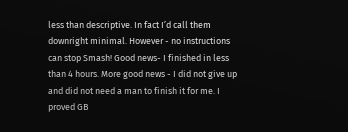less than descriptive. In fact I’d call them downright minimal. However - no instructions can stop Smash! Good news- I finished in less than 4 hours. More good news - I did not give up and did not need a man to finish it for me. I proved GB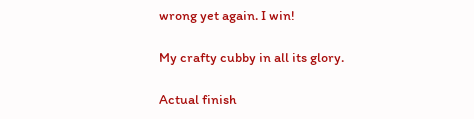wrong yet again. I win!

My crafty cubby in all its glory.

Actual finish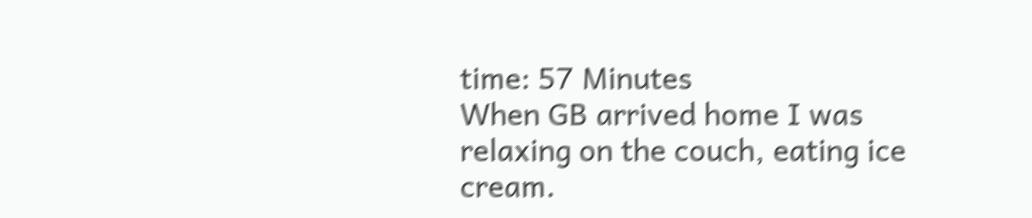time: 57 Minutes
When GB arrived home I was relaxing on the couch, eating ice cream.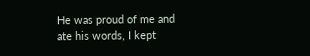He was proud of me and ate his words, I kept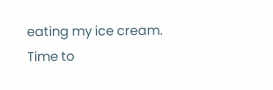eating my ice cream.
Time to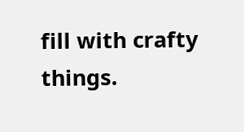fill with crafty things.